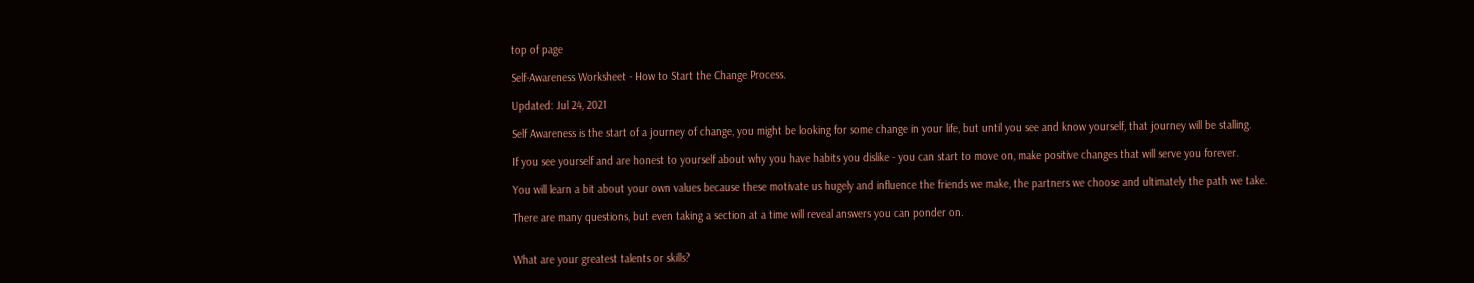top of page

Self-Awareness Worksheet - How to Start the Change Process.

Updated: Jul 24, 2021

Self Awareness is the start of a journey of change, you might be looking for some change in your life, but until you see and know yourself, that journey will be stalling.

If you see yourself and are honest to yourself about why you have habits you dislike - you can start to move on, make positive changes that will serve you forever.

You will learn a bit about your own values because these motivate us hugely and influence the friends we make, the partners we choose and ultimately the path we take.

There are many questions, but even taking a section at a time will reveal answers you can ponder on.


What are your greatest talents or skills?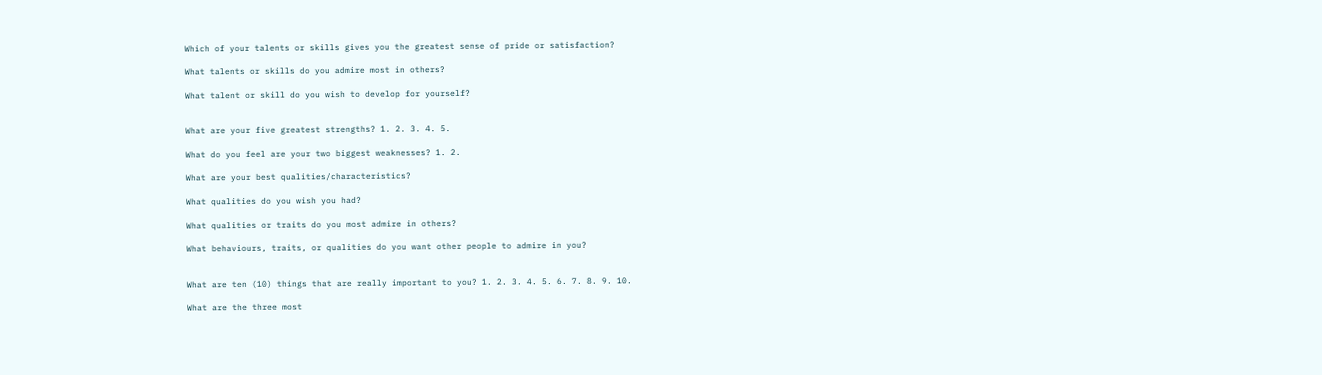Which of your talents or skills gives you the greatest sense of pride or satisfaction?

What talents or skills do you admire most in others?

What talent or skill do you wish to develop for yourself?


What are your five greatest strengths? 1. 2. 3. 4. 5.

What do you feel are your two biggest weaknesses? 1. 2.

What are your best qualities/characteristics?

What qualities do you wish you had?

What qualities or traits do you most admire in others?

What behaviours, traits, or qualities do you want other people to admire in you?


What are ten (10) things that are really important to you? 1. 2. 3. 4. 5. 6. 7. 8. 9. 10.

What are the three most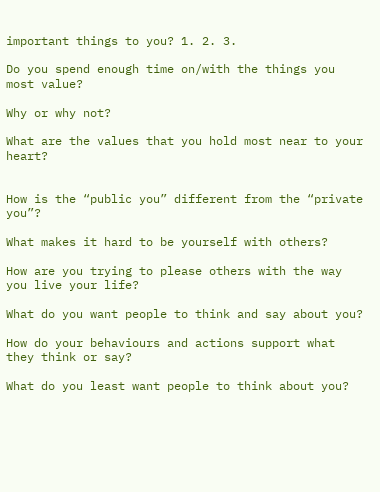important things to you? 1. 2. 3.

Do you spend enough time on/with the things you most value?

Why or why not?

What are the values that you hold most near to your heart?


How is the “public you” different from the “private you”?

What makes it hard to be yourself with others?

How are you trying to please others with the way you live your life?

What do you want people to think and say about you?

How do your behaviours and actions support what they think or say?

What do you least want people to think about you?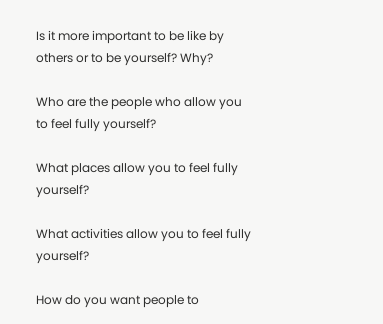Is it more important to be like by others or to be yourself? Why?

Who are the people who allow you to feel fully yourself?

What places allow you to feel fully yourself?

What activities allow you to feel fully yourself?

How do you want people to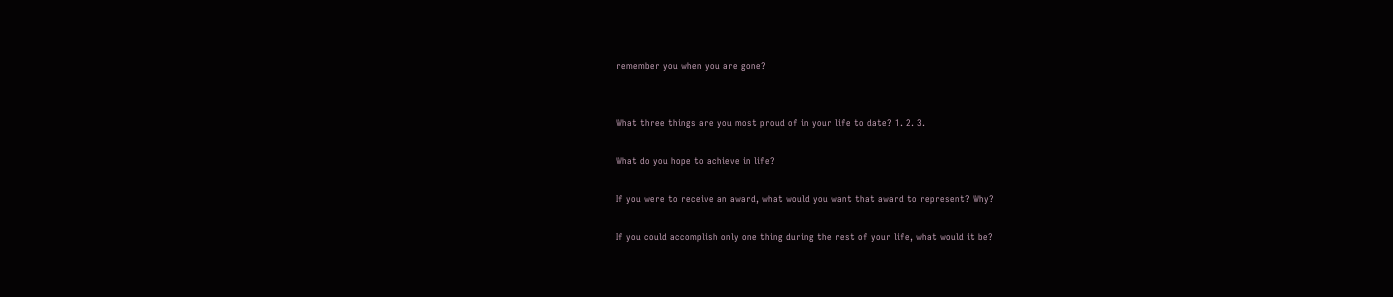remember you when you are gone?


What three things are you most proud of in your life to date? 1. 2. 3.

What do you hope to achieve in life?

If you were to receive an award, what would you want that award to represent? Why?

If you could accomplish only one thing during the rest of your life, what would it be?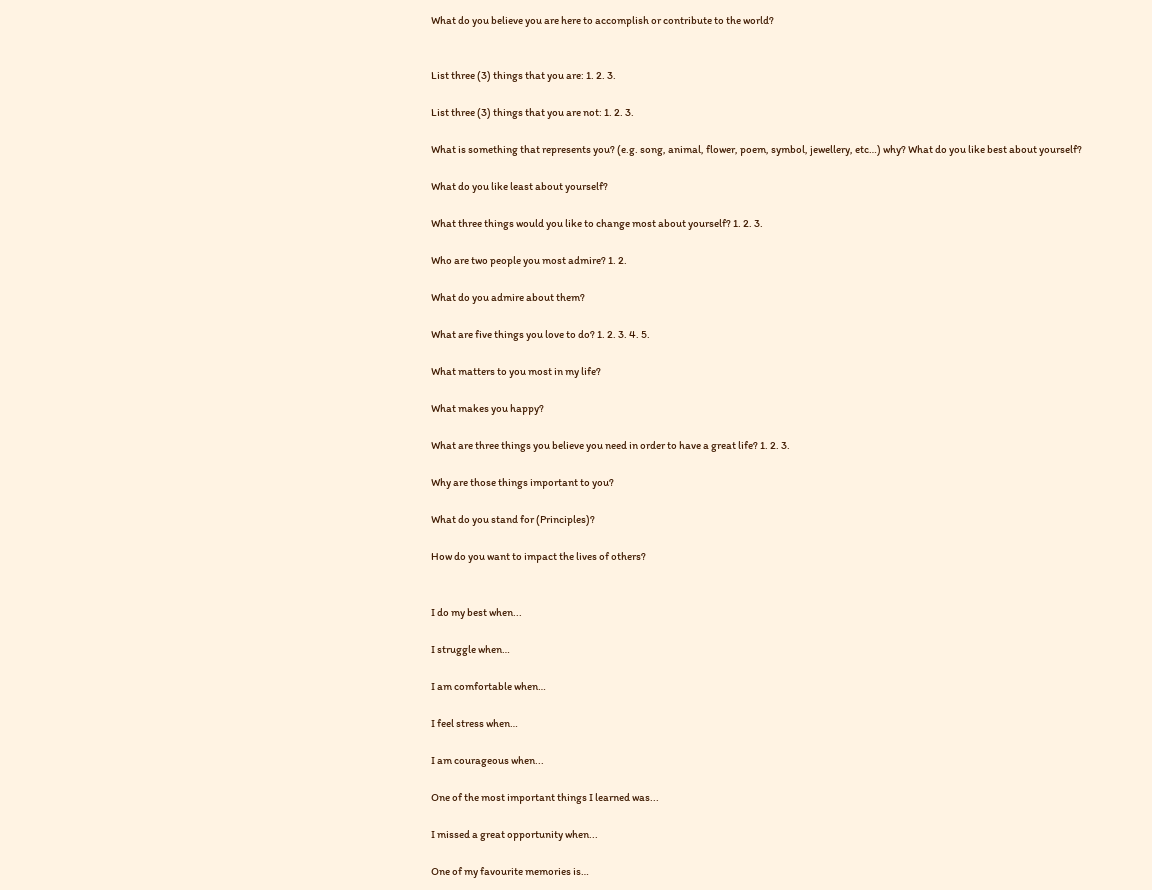What do you believe you are here to accomplish or contribute to the world?


List three (3) things that you are: 1. 2. 3.

List three (3) things that you are not: 1. 2. 3.

What is something that represents you? (e.g. song, animal, flower, poem, symbol, jewellery, etc…) why? What do you like best about yourself?

What do you like least about yourself?

What three things would you like to change most about yourself? 1. 2. 3.

Who are two people you most admire? 1. 2.

What do you admire about them?

What are five things you love to do? 1. 2. 3. 4. 5.

What matters to you most in my life?

What makes you happy?

What are three things you believe you need in order to have a great life? 1. 2. 3.

Why are those things important to you?

What do you stand for (Principles)?

How do you want to impact the lives of others?


I do my best when...

I struggle when…

I am comfortable when…

I feel stress when…

I am courageous when...

One of the most important things I learned was...

I missed a great opportunity when...

One of my favourite memories is…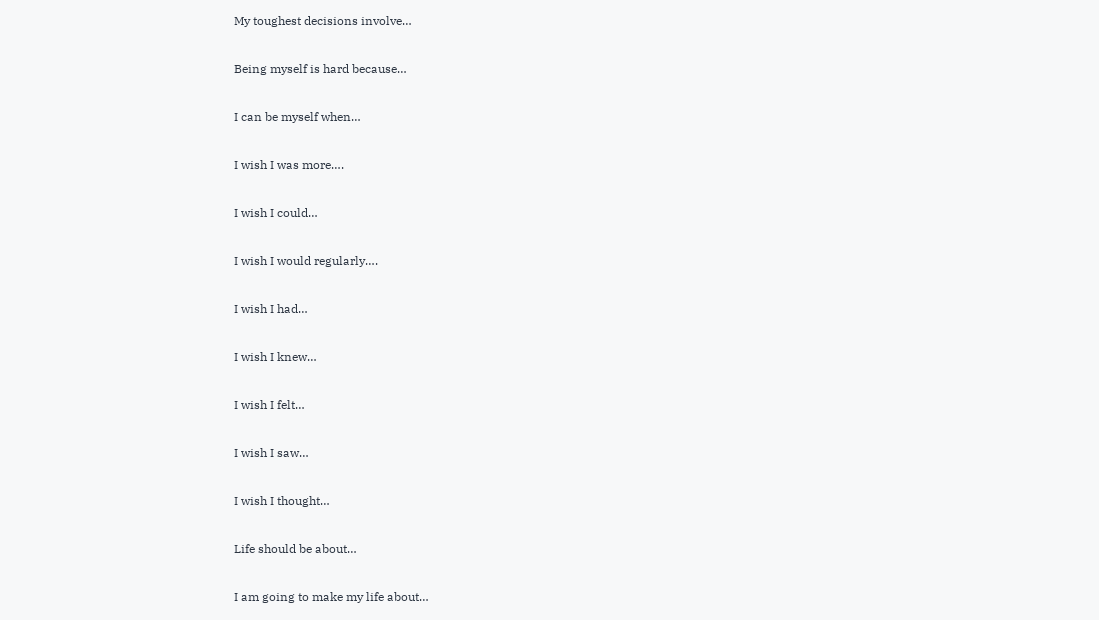My toughest decisions involve…

Being myself is hard because…

I can be myself when…

I wish I was more….

I wish I could…

I wish I would regularly….

I wish I had…

I wish I knew…

I wish I felt…

I wish I saw…

I wish I thought…

Life should be about…

I am going to make my life about…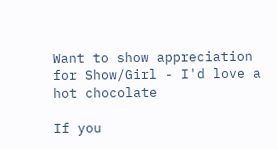Want to show appreciation for Show/Girl - I'd love a hot chocolate

If you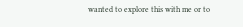wanted to explore this with me or to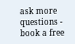ask more questions - book a free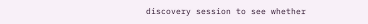discovery session to see whether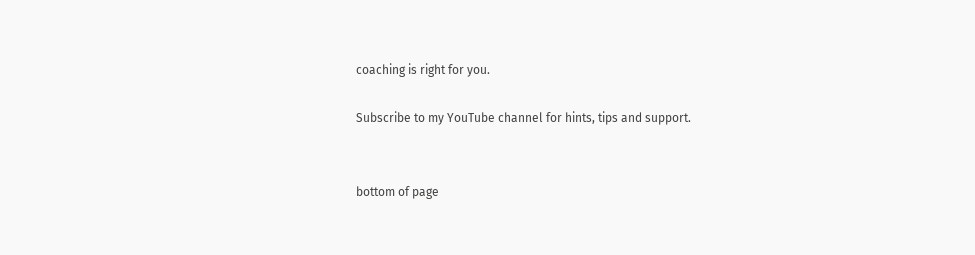coaching is right for you.

Subscribe to my YouTube channel for hints, tips and support.


bottom of page